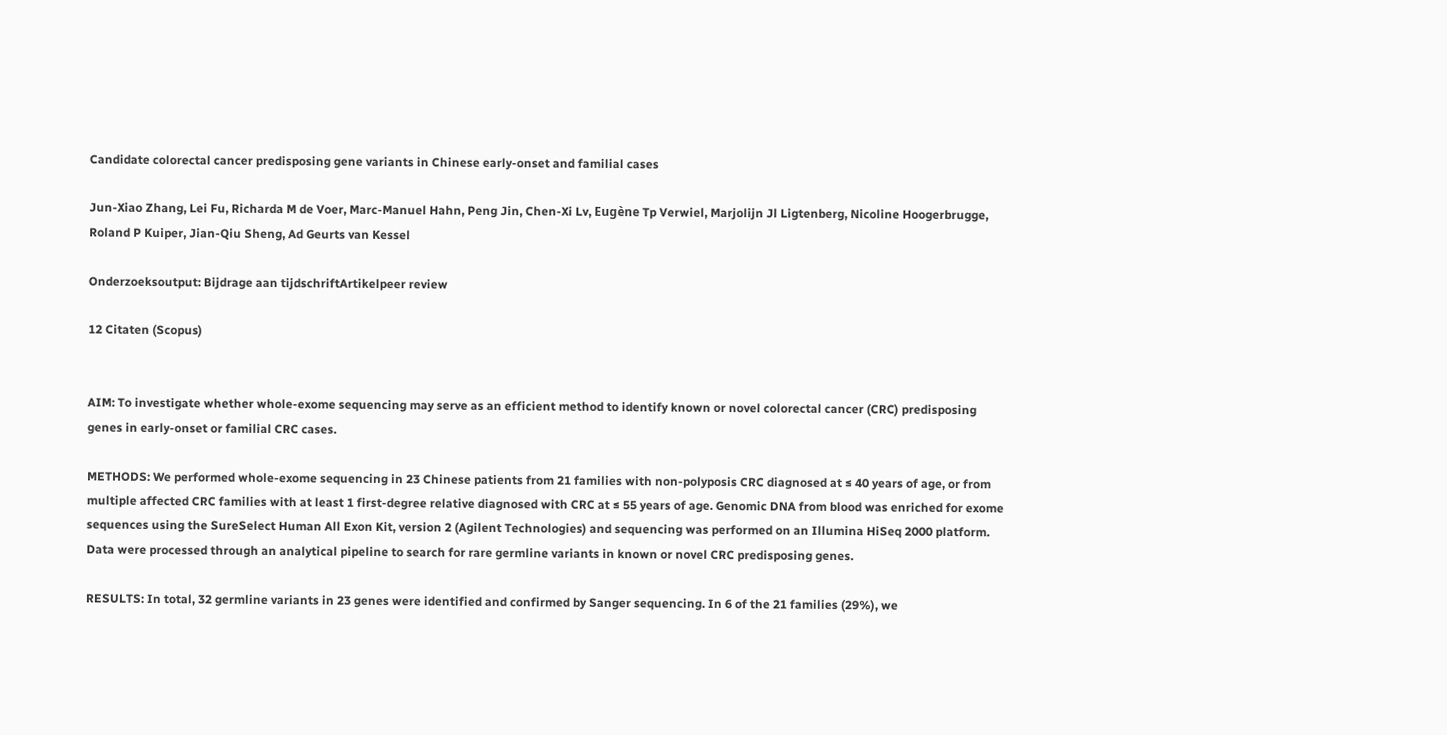Candidate colorectal cancer predisposing gene variants in Chinese early-onset and familial cases

Jun-Xiao Zhang, Lei Fu, Richarda M de Voer, Marc-Manuel Hahn, Peng Jin, Chen-Xi Lv, Eugène Tp Verwiel, Marjolijn Jl Ligtenberg, Nicoline Hoogerbrugge, Roland P Kuiper, Jian-Qiu Sheng, Ad Geurts van Kessel

Onderzoeksoutput: Bijdrage aan tijdschriftArtikelpeer review

12 Citaten (Scopus)


AIM: To investigate whether whole-exome sequencing may serve as an efficient method to identify known or novel colorectal cancer (CRC) predisposing genes in early-onset or familial CRC cases.

METHODS: We performed whole-exome sequencing in 23 Chinese patients from 21 families with non-polyposis CRC diagnosed at ≤ 40 years of age, or from multiple affected CRC families with at least 1 first-degree relative diagnosed with CRC at ≤ 55 years of age. Genomic DNA from blood was enriched for exome sequences using the SureSelect Human All Exon Kit, version 2 (Agilent Technologies) and sequencing was performed on an Illumina HiSeq 2000 platform. Data were processed through an analytical pipeline to search for rare germline variants in known or novel CRC predisposing genes.

RESULTS: In total, 32 germline variants in 23 genes were identified and confirmed by Sanger sequencing. In 6 of the 21 families (29%), we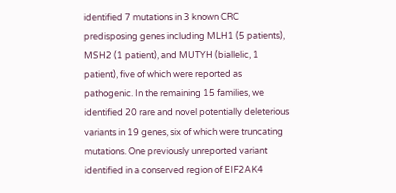identified 7 mutations in 3 known CRC predisposing genes including MLH1 (5 patients), MSH2 (1 patient), and MUTYH (biallelic, 1 patient), five of which were reported as pathogenic. In the remaining 15 families, we identified 20 rare and novel potentially deleterious variants in 19 genes, six of which were truncating mutations. One previously unreported variant identified in a conserved region of EIF2AK4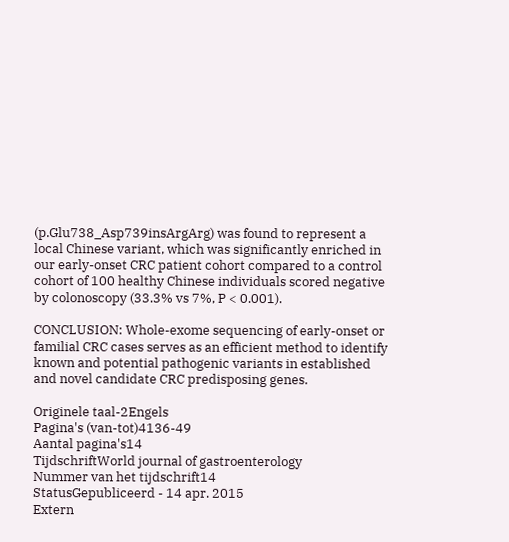(p.Glu738_Asp739insArgArg) was found to represent a local Chinese variant, which was significantly enriched in our early-onset CRC patient cohort compared to a control cohort of 100 healthy Chinese individuals scored negative by colonoscopy (33.3% vs 7%, P < 0.001).

CONCLUSION: Whole-exome sequencing of early-onset or familial CRC cases serves as an efficient method to identify known and potential pathogenic variants in established and novel candidate CRC predisposing genes.

Originele taal-2Engels
Pagina's (van-tot)4136-49
Aantal pagina's14
TijdschriftWorld journal of gastroenterology
Nummer van het tijdschrift14
StatusGepubliceerd - 14 apr. 2015
Extern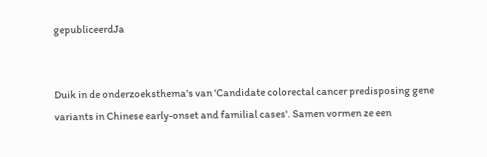gepubliceerdJa


Duik in de onderzoeksthema's van 'Candidate colorectal cancer predisposing gene variants in Chinese early-onset and familial cases'. Samen vormen ze een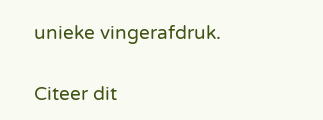unieke vingerafdruk.

Citeer dit